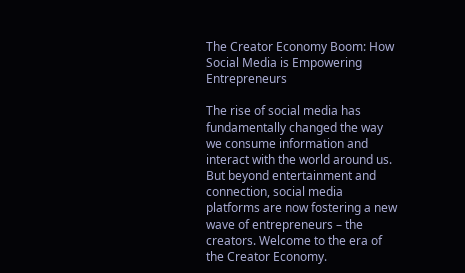The Creator Economy Boom: How Social Media is Empowering Entrepreneurs

The rise of social media has fundamentally changed the way we consume information and interact with the world around us. But beyond entertainment and connection, social media platforms are now fostering a new wave of entrepreneurs – the creators. Welcome to the era of the Creator Economy.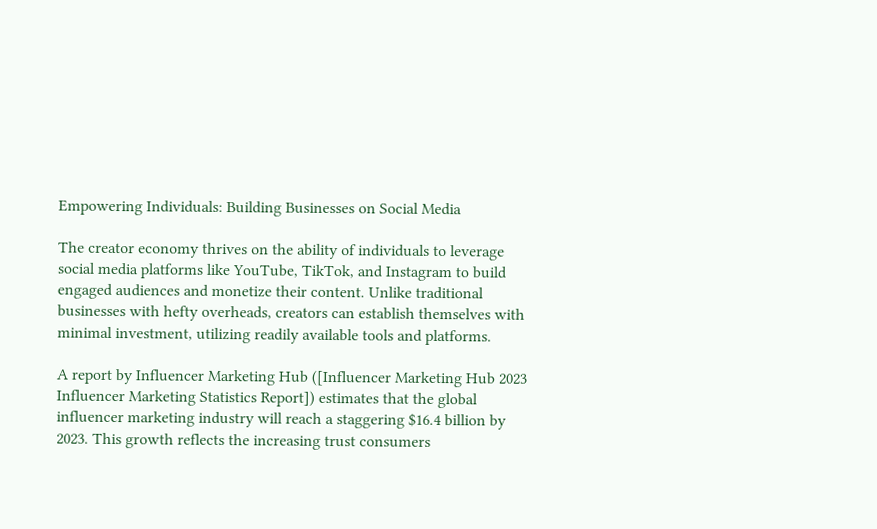Empowering Individuals: Building Businesses on Social Media

The creator economy thrives on the ability of individuals to leverage social media platforms like YouTube, TikTok, and Instagram to build engaged audiences and monetize their content. Unlike traditional businesses with hefty overheads, creators can establish themselves with minimal investment, utilizing readily available tools and platforms.

A report by Influencer Marketing Hub ([Influencer Marketing Hub 2023 Influencer Marketing Statistics Report]) estimates that the global influencer marketing industry will reach a staggering $16.4 billion by 2023. This growth reflects the increasing trust consumers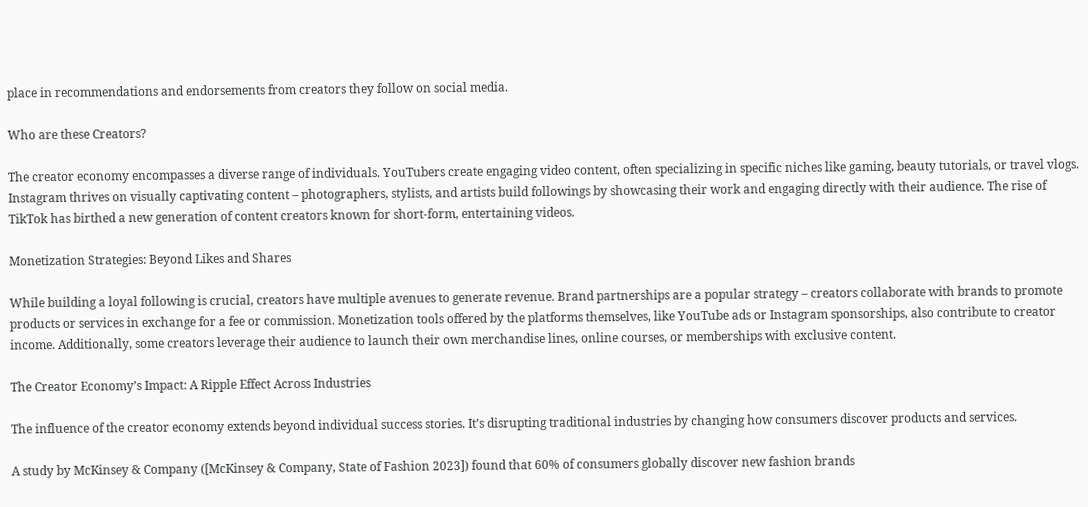place in recommendations and endorsements from creators they follow on social media.

Who are these Creators?

The creator economy encompasses a diverse range of individuals. YouTubers create engaging video content, often specializing in specific niches like gaming, beauty tutorials, or travel vlogs. Instagram thrives on visually captivating content – photographers, stylists, and artists build followings by showcasing their work and engaging directly with their audience. The rise of TikTok has birthed a new generation of content creators known for short-form, entertaining videos.

Monetization Strategies: Beyond Likes and Shares

While building a loyal following is crucial, creators have multiple avenues to generate revenue. Brand partnerships are a popular strategy – creators collaborate with brands to promote products or services in exchange for a fee or commission. Monetization tools offered by the platforms themselves, like YouTube ads or Instagram sponsorships, also contribute to creator income. Additionally, some creators leverage their audience to launch their own merchandise lines, online courses, or memberships with exclusive content.

The Creator Economy’s Impact: A Ripple Effect Across Industries

The influence of the creator economy extends beyond individual success stories. It’s disrupting traditional industries by changing how consumers discover products and services.

A study by McKinsey & Company ([McKinsey & Company, State of Fashion 2023]) found that 60% of consumers globally discover new fashion brands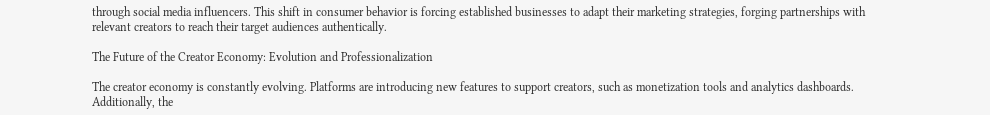through social media influencers. This shift in consumer behavior is forcing established businesses to adapt their marketing strategies, forging partnerships with relevant creators to reach their target audiences authentically.

The Future of the Creator Economy: Evolution and Professionalization

The creator economy is constantly evolving. Platforms are introducing new features to support creators, such as monetization tools and analytics dashboards. Additionally, the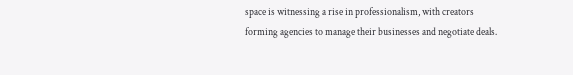space is witnessing a rise in professionalism, with creators forming agencies to manage their businesses and negotiate deals.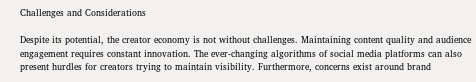Challenges and Considerations

Despite its potential, the creator economy is not without challenges. Maintaining content quality and audience engagement requires constant innovation. The ever-changing algorithms of social media platforms can also present hurdles for creators trying to maintain visibility. Furthermore, concerns exist around brand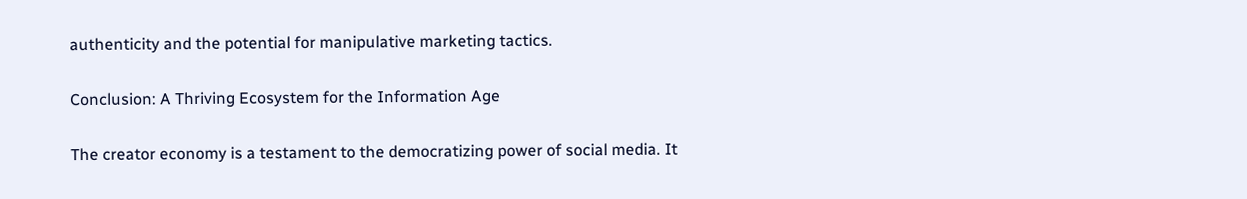authenticity and the potential for manipulative marketing tactics.

Conclusion: A Thriving Ecosystem for the Information Age

The creator economy is a testament to the democratizing power of social media. It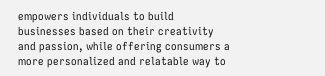empowers individuals to build businesses based on their creativity and passion, while offering consumers a more personalized and relatable way to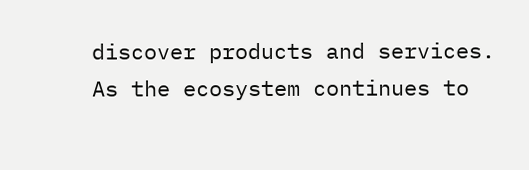discover products and services. As the ecosystem continues to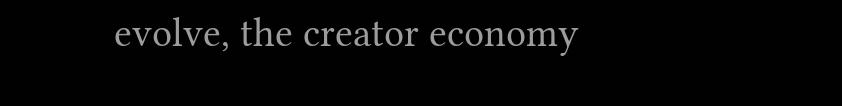evolve, the creator economy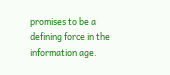promises to be a defining force in the information age.